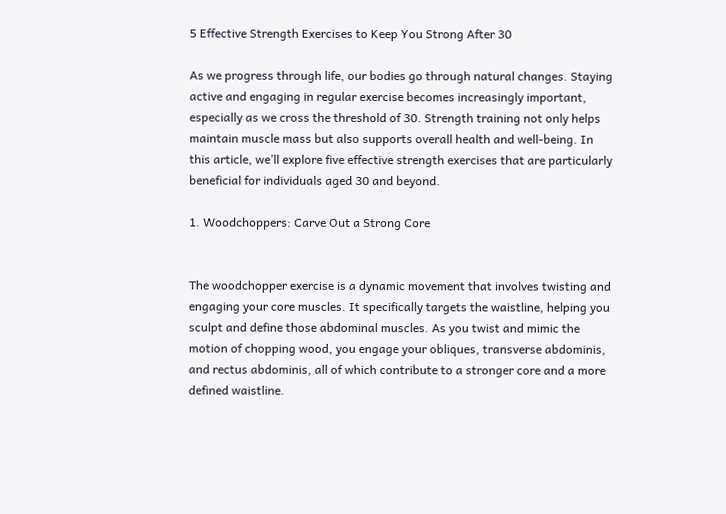5 Effective Strength Exercises to Keep You Strong After 30

As we progress through life, our bodies go through natural changes. Staying active and engaging in regular exercise becomes increasingly important, especially as we cross the threshold of 30. Strength training not only helps maintain muscle mass but also supports overall health and well-being. In this article, we’ll explore five effective strength exercises that are particularly beneficial for individuals aged 30 and beyond.

1. Woodchoppers: Carve Out a Strong Core


The woodchopper exercise is a dynamic movement that involves twisting and engaging your core muscles. It specifically targets the waistline, helping you sculpt and define those abdominal muscles. As you twist and mimic the motion of chopping wood, you engage your obliques, transverse abdominis, and rectus abdominis, all of which contribute to a stronger core and a more defined waistline.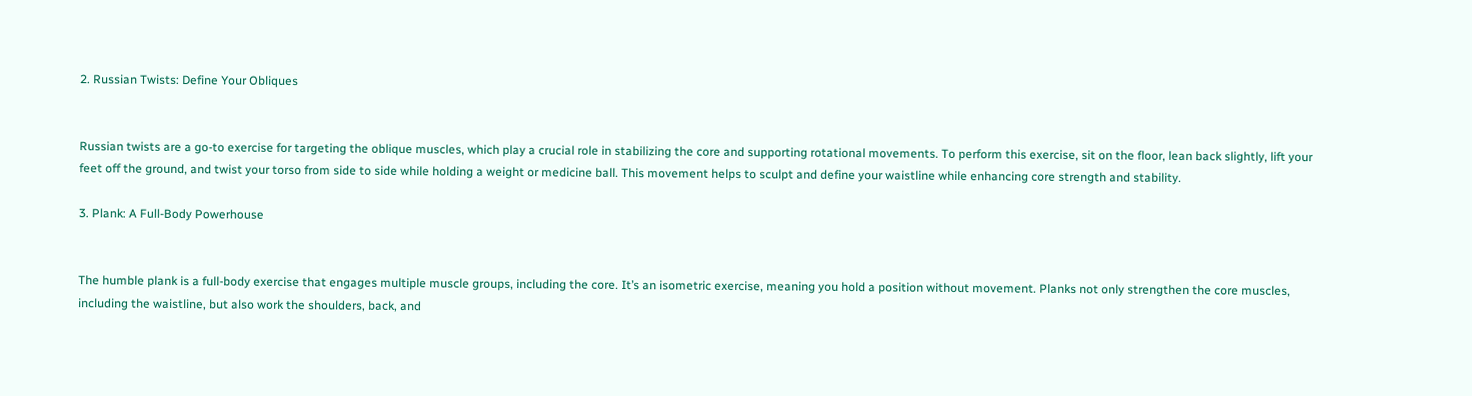2. Russian Twists: Define Your Obliques


Russian twists are a go-to exercise for targeting the oblique muscles, which play a crucial role in stabilizing the core and supporting rotational movements. To perform this exercise, sit on the floor, lean back slightly, lift your feet off the ground, and twist your torso from side to side while holding a weight or medicine ball. This movement helps to sculpt and define your waistline while enhancing core strength and stability.

3. Plank: A Full-Body Powerhouse


The humble plank is a full-body exercise that engages multiple muscle groups, including the core. It’s an isometric exercise, meaning you hold a position without movement. Planks not only strengthen the core muscles, including the waistline, but also work the shoulders, back, and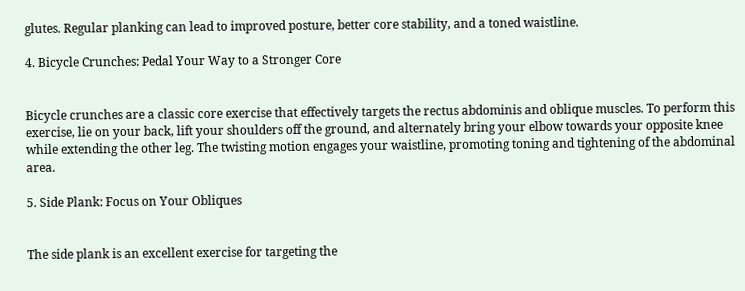glutes. Regular planking can lead to improved posture, better core stability, and a toned waistline.

4. Bicycle Crunches: Pedal Your Way to a Stronger Core


Bicycle crunches are a classic core exercise that effectively targets the rectus abdominis and oblique muscles. To perform this exercise, lie on your back, lift your shoulders off the ground, and alternately bring your elbow towards your opposite knee while extending the other leg. The twisting motion engages your waistline, promoting toning and tightening of the abdominal area.

5. Side Plank: Focus on Your Obliques


The side plank is an excellent exercise for targeting the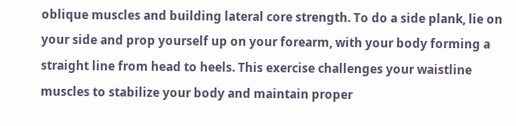oblique muscles and building lateral core strength. To do a side plank, lie on your side and prop yourself up on your forearm, with your body forming a straight line from head to heels. This exercise challenges your waistline muscles to stabilize your body and maintain proper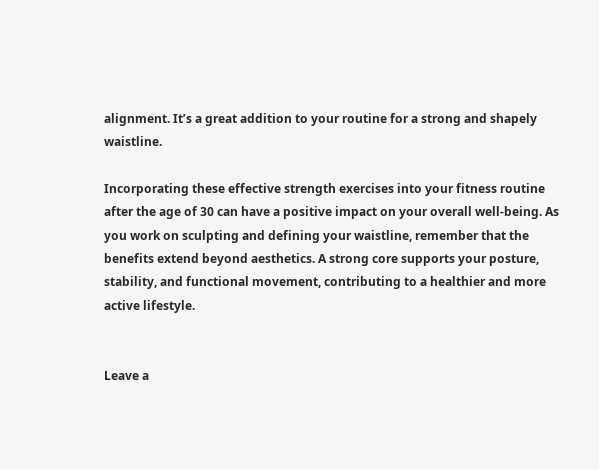alignment. It’s a great addition to your routine for a strong and shapely waistline.

Incorporating these effective strength exercises into your fitness routine after the age of 30 can have a positive impact on your overall well-being. As you work on sculpting and defining your waistline, remember that the benefits extend beyond aesthetics. A strong core supports your posture, stability, and functional movement, contributing to a healthier and more active lifestyle.


Leave a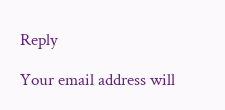Reply

Your email address will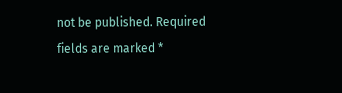not be published. Required fields are marked *